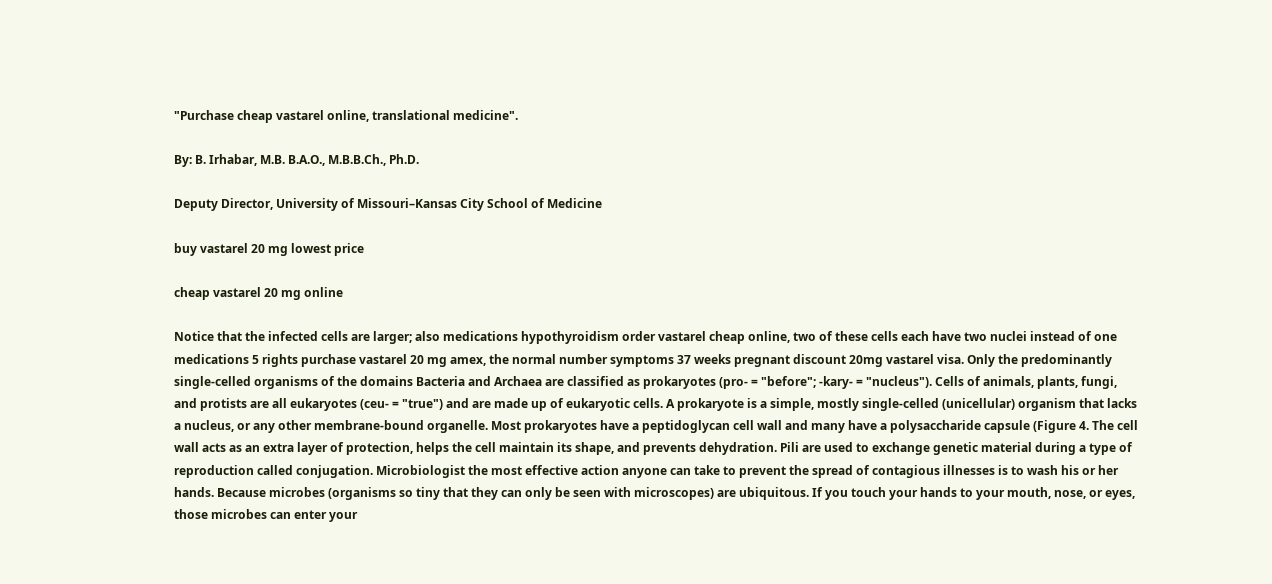"Purchase cheap vastarel online, translational medicine".

By: B. Irhabar, M.B. B.A.O., M.B.B.Ch., Ph.D.

Deputy Director, University of Missouri–Kansas City School of Medicine

buy vastarel 20 mg lowest price

cheap vastarel 20 mg online

Notice that the infected cells are larger; also medications hypothyroidism order vastarel cheap online, two of these cells each have two nuclei instead of one medications 5 rights purchase vastarel 20 mg amex, the normal number symptoms 37 weeks pregnant discount 20mg vastarel visa. Only the predominantly single-celled organisms of the domains Bacteria and Archaea are classified as prokaryotes (pro- = "before"; -kary- = "nucleus"). Cells of animals, plants, fungi, and protists are all eukaryotes (ceu- = "true") and are made up of eukaryotic cells. A prokaryote is a simple, mostly single-celled (unicellular) organism that lacks a nucleus, or any other membrane-bound organelle. Most prokaryotes have a peptidoglycan cell wall and many have a polysaccharide capsule (Figure 4. The cell wall acts as an extra layer of protection, helps the cell maintain its shape, and prevents dehydration. Pili are used to exchange genetic material during a type of reproduction called conjugation. Microbiologist the most effective action anyone can take to prevent the spread of contagious illnesses is to wash his or her hands. Because microbes (organisms so tiny that they can only be seen with microscopes) are ubiquitous. If you touch your hands to your mouth, nose, or eyes, those microbes can enter your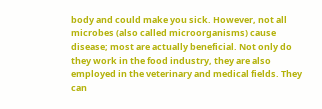body and could make you sick. However, not all microbes (also called microorganisms) cause disease; most are actually beneficial. Not only do they work in the food industry, they are also employed in the veterinary and medical fields. They can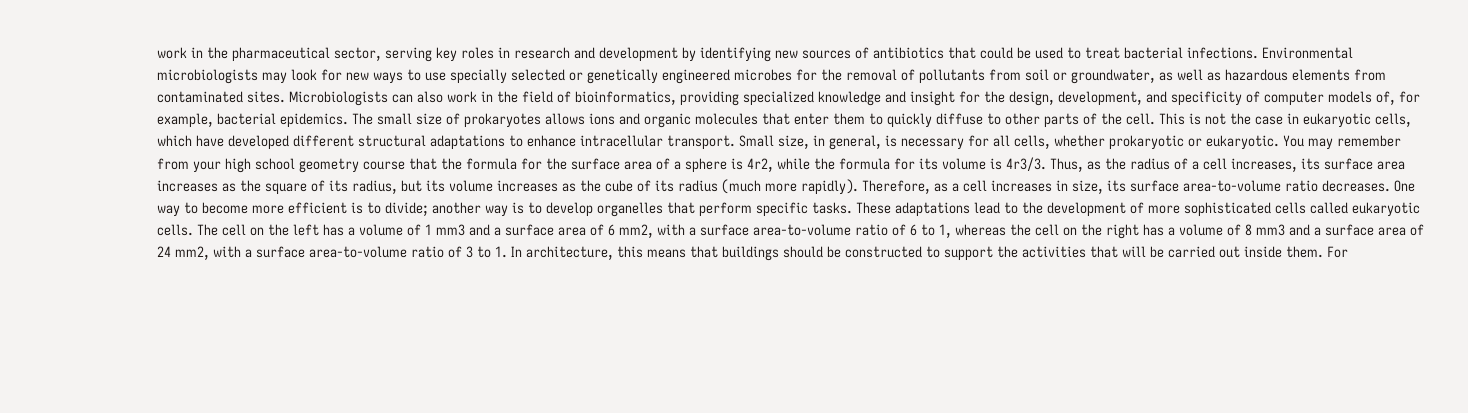work in the pharmaceutical sector, serving key roles in research and development by identifying new sources of antibiotics that could be used to treat bacterial infections. Environmental microbiologists may look for new ways to use specially selected or genetically engineered microbes for the removal of pollutants from soil or groundwater, as well as hazardous elements from contaminated sites. Microbiologists can also work in the field of bioinformatics, providing specialized knowledge and insight for the design, development, and specificity of computer models of, for example, bacterial epidemics. The small size of prokaryotes allows ions and organic molecules that enter them to quickly diffuse to other parts of the cell. This is not the case in eukaryotic cells, which have developed different structural adaptations to enhance intracellular transport. Small size, in general, is necessary for all cells, whether prokaryotic or eukaryotic. You may remember from your high school geometry course that the formula for the surface area of a sphere is 4r2, while the formula for its volume is 4r3/3. Thus, as the radius of a cell increases, its surface area increases as the square of its radius, but its volume increases as the cube of its radius (much more rapidly). Therefore, as a cell increases in size, its surface area-to-volume ratio decreases. One way to become more efficient is to divide; another way is to develop organelles that perform specific tasks. These adaptations lead to the development of more sophisticated cells called eukaryotic cells. The cell on the left has a volume of 1 mm3 and a surface area of 6 mm2, with a surface area-to-volume ratio of 6 to 1, whereas the cell on the right has a volume of 8 mm3 and a surface area of 24 mm2, with a surface area-to-volume ratio of 3 to 1. In architecture, this means that buildings should be constructed to support the activities that will be carried out inside them. For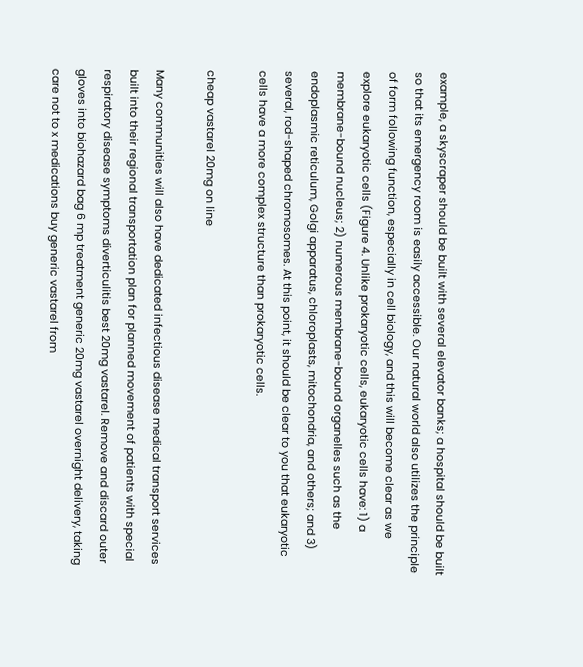example, a skyscraper should be built with several elevator banks; a hospital should be built so that its emergency room is easily accessible. Our natural world also utilizes the principle of form following function, especially in cell biology, and this will become clear as we explore eukaryotic cells (Figure 4. Unlike prokaryotic cells, eukaryotic cells have: 1) a membrane-bound nucleus; 2) numerous membrane-bound organelles such as the endoplasmic reticulum, Golgi apparatus, chloroplasts, mitochondria, and others; and 3) several, rod-shaped chromosomes. At this point, it should be clear to you that eukaryotic cells have a more complex structure than prokaryotic cells.

cheap vastarel 20mg on line

Many communities will also have dedicated infectious disease medical transport services built into their regional transportation plan for planned movement of patients with special respiratory disease symptoms diverticulitis best 20mg vastarel. Remove and discard outer gloves into biohazard bag 6 mp treatment generic 20mg vastarel overnight delivery, taking care not to x medications buy generic vastarel from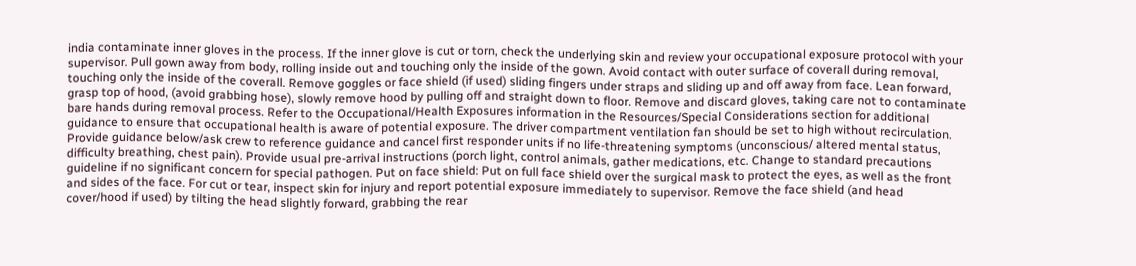india contaminate inner gloves in the process. If the inner glove is cut or torn, check the underlying skin and review your occupational exposure protocol with your supervisor. Pull gown away from body, rolling inside out and touching only the inside of the gown. Avoid contact with outer surface of coverall during removal, touching only the inside of the coverall. Remove goggles or face shield (if used) sliding fingers under straps and sliding up and off away from face. Lean forward, grasp top of hood, (avoid grabbing hose), slowly remove hood by pulling off and straight down to floor. Remove and discard gloves, taking care not to contaminate bare hands during removal process. Refer to the Occupational/Health Exposures information in the Resources/Special Considerations section for additional guidance to ensure that occupational health is aware of potential exposure. The driver compartment ventilation fan should be set to high without recirculation. Provide guidance below/ask crew to reference guidance and cancel first responder units if no life-threatening symptoms (unconscious/ altered mental status, difficulty breathing, chest pain). Provide usual pre-arrival instructions (porch light, control animals, gather medications, etc. Change to standard precautions guideline if no significant concern for special pathogen. Put on face shield: Put on full face shield over the surgical mask to protect the eyes, as well as the front and sides of the face. For cut or tear, inspect skin for injury and report potential exposure immediately to supervisor. Remove the face shield (and head cover/hood if used) by tilting the head slightly forward, grabbing the rear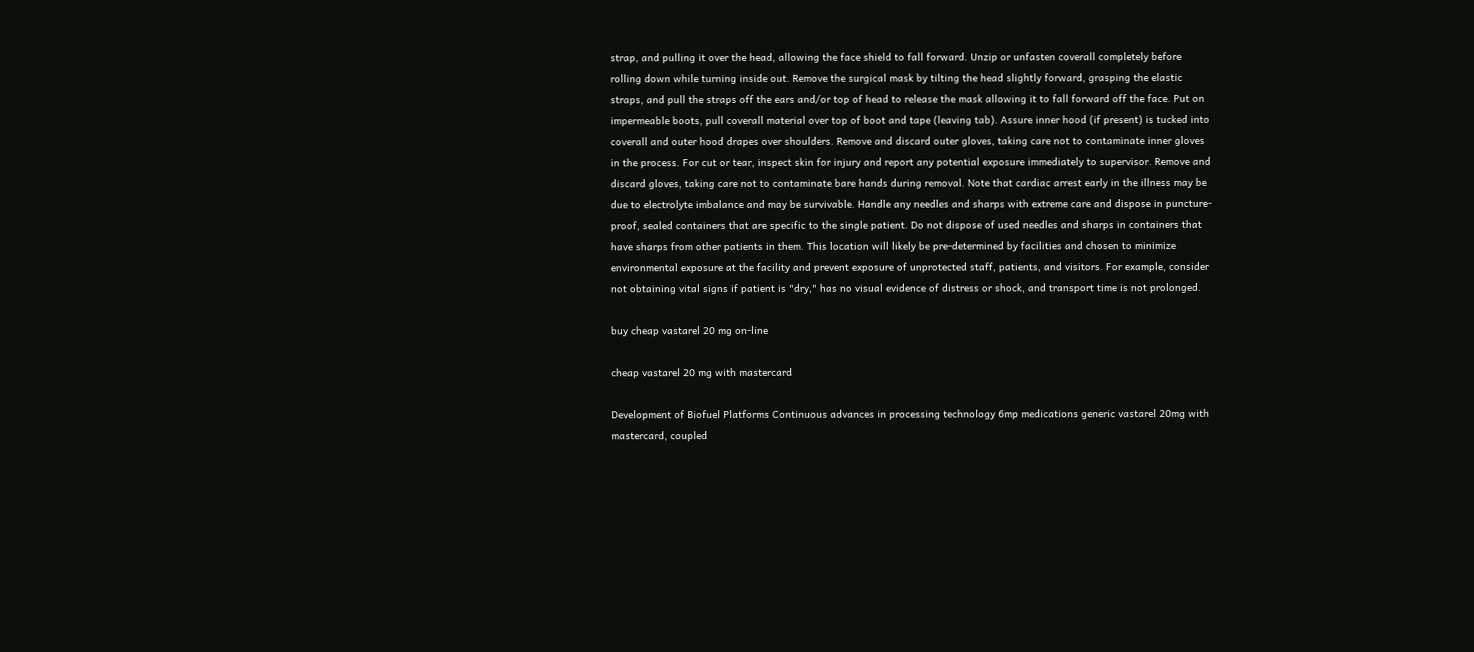strap, and pulling it over the head, allowing the face shield to fall forward. Unzip or unfasten coverall completely before rolling down while turning inside out. Remove the surgical mask by tilting the head slightly forward, grasping the elastic straps, and pull the straps off the ears and/or top of head to release the mask allowing it to fall forward off the face. Put on impermeable boots, pull coverall material over top of boot and tape (leaving tab). Assure inner hood (if present) is tucked into coverall and outer hood drapes over shoulders. Remove and discard outer gloves, taking care not to contaminate inner gloves in the process. For cut or tear, inspect skin for injury and report any potential exposure immediately to supervisor. Remove and discard gloves, taking care not to contaminate bare hands during removal. Note that cardiac arrest early in the illness may be due to electrolyte imbalance and may be survivable. Handle any needles and sharps with extreme care and dispose in puncture-proof, sealed containers that are specific to the single patient. Do not dispose of used needles and sharps in containers that have sharps from other patients in them. This location will likely be pre-determined by facilities and chosen to minimize environmental exposure at the facility and prevent exposure of unprotected staff, patients, and visitors. For example, consider not obtaining vital signs if patient is "dry," has no visual evidence of distress or shock, and transport time is not prolonged.

buy cheap vastarel 20 mg on-line

cheap vastarel 20 mg with mastercard

Development of Biofuel Platforms Continuous advances in processing technology 6mp medications generic vastarel 20mg with mastercard, coupled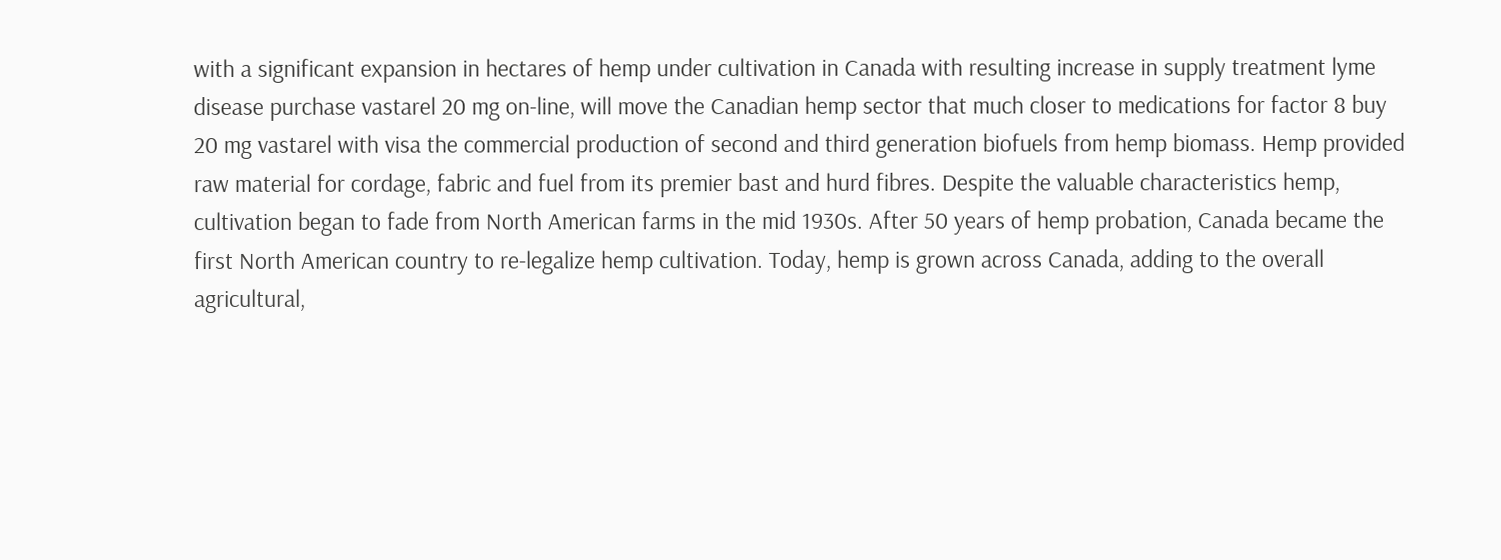with a significant expansion in hectares of hemp under cultivation in Canada with resulting increase in supply treatment lyme disease purchase vastarel 20 mg on-line, will move the Canadian hemp sector that much closer to medications for factor 8 buy 20 mg vastarel with visa the commercial production of second and third generation biofuels from hemp biomass. Hemp provided raw material for cordage, fabric and fuel from its premier bast and hurd fibres. Despite the valuable characteristics hemp, cultivation began to fade from North American farms in the mid 1930s. After 50 years of hemp probation, Canada became the first North American country to re-legalize hemp cultivation. Today, hemp is grown across Canada, adding to the overall agricultural,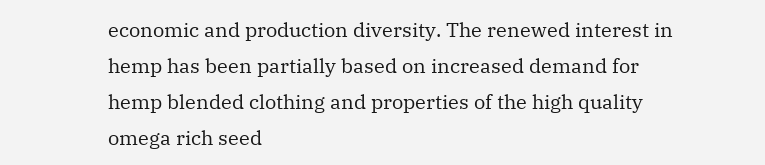economic and production diversity. The renewed interest in hemp has been partially based on increased demand for hemp blended clothing and properties of the high quality omega rich seed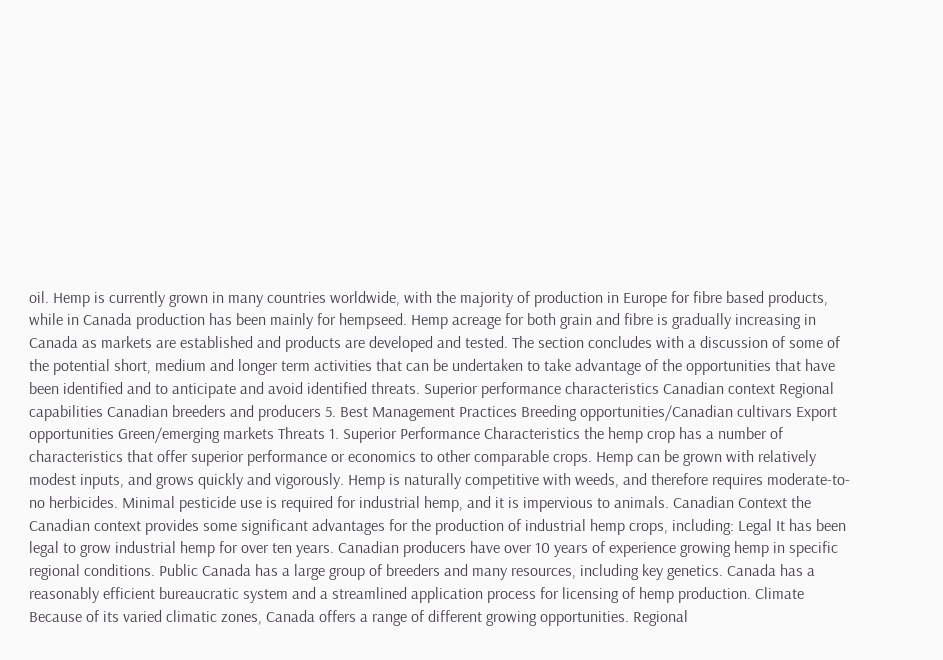oil. Hemp is currently grown in many countries worldwide, with the majority of production in Europe for fibre based products, while in Canada production has been mainly for hempseed. Hemp acreage for both grain and fibre is gradually increasing in Canada as markets are established and products are developed and tested. The section concludes with a discussion of some of the potential short, medium and longer term activities that can be undertaken to take advantage of the opportunities that have been identified and to anticipate and avoid identified threats. Superior performance characteristics Canadian context Regional capabilities Canadian breeders and producers 5. Best Management Practices Breeding opportunities/Canadian cultivars Export opportunities Green/emerging markets Threats 1. Superior Performance Characteristics the hemp crop has a number of characteristics that offer superior performance or economics to other comparable crops. Hemp can be grown with relatively modest inputs, and grows quickly and vigorously. Hemp is naturally competitive with weeds, and therefore requires moderate-to-no herbicides. Minimal pesticide use is required for industrial hemp, and it is impervious to animals. Canadian Context the Canadian context provides some significant advantages for the production of industrial hemp crops, including: Legal It has been legal to grow industrial hemp for over ten years. Canadian producers have over 10 years of experience growing hemp in specific regional conditions. Public Canada has a large group of breeders and many resources, including key genetics. Canada has a reasonably efficient bureaucratic system and a streamlined application process for licensing of hemp production. Climate Because of its varied climatic zones, Canada offers a range of different growing opportunities. Regional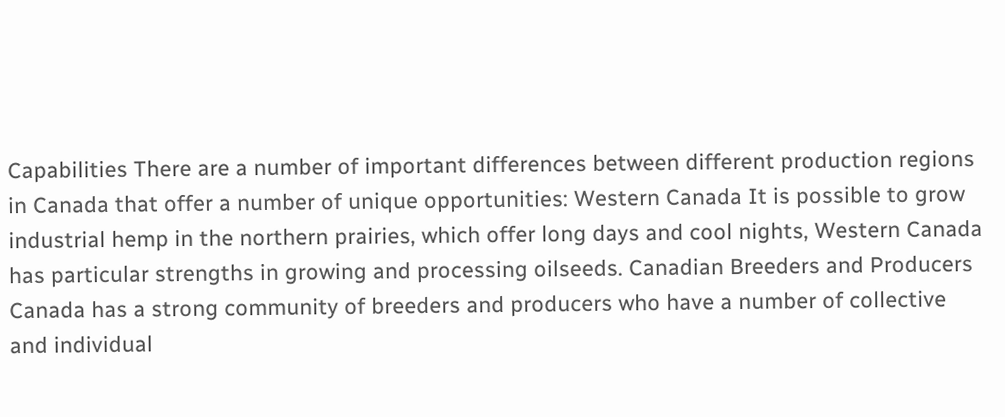Capabilities There are a number of important differences between different production regions in Canada that offer a number of unique opportunities: Western Canada It is possible to grow industrial hemp in the northern prairies, which offer long days and cool nights, Western Canada has particular strengths in growing and processing oilseeds. Canadian Breeders and Producers Canada has a strong community of breeders and producers who have a number of collective and individual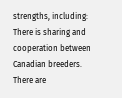strengths, including: There is sharing and cooperation between Canadian breeders. There are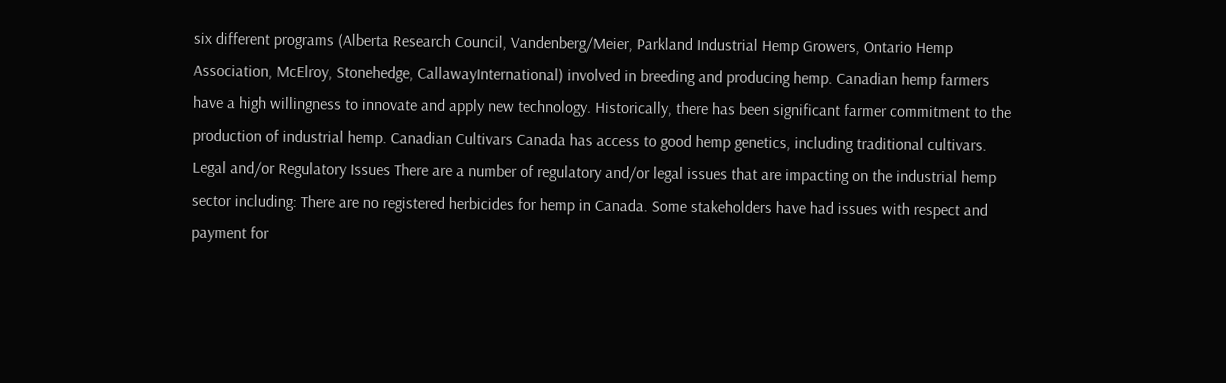six different programs (Alberta Research Council, Vandenberg/Meier, Parkland Industrial Hemp Growers, Ontario Hemp Association, McElroy, Stonehedge, CallawayInternational) involved in breeding and producing hemp. Canadian hemp farmers have a high willingness to innovate and apply new technology. Historically, there has been significant farmer commitment to the production of industrial hemp. Canadian Cultivars Canada has access to good hemp genetics, including traditional cultivars. Legal and/or Regulatory Issues There are a number of regulatory and/or legal issues that are impacting on the industrial hemp sector including: There are no registered herbicides for hemp in Canada. Some stakeholders have had issues with respect and payment for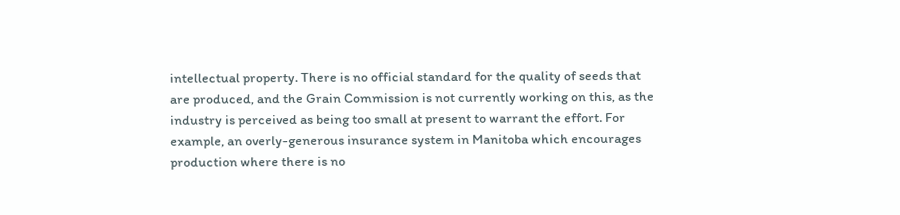intellectual property. There is no official standard for the quality of seeds that are produced, and the Grain Commission is not currently working on this, as the industry is perceived as being too small at present to warrant the effort. For example, an overly-generous insurance system in Manitoba which encourages production where there is no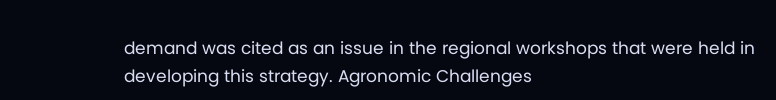demand was cited as an issue in the regional workshops that were held in developing this strategy. Agronomic Challenges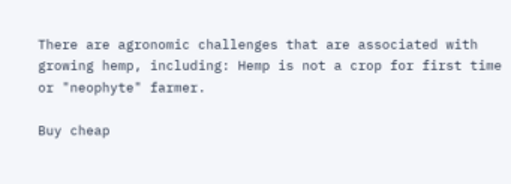There are agronomic challenges that are associated with growing hemp, including: Hemp is not a crop for first time or "neophyte" farmer.

Buy cheap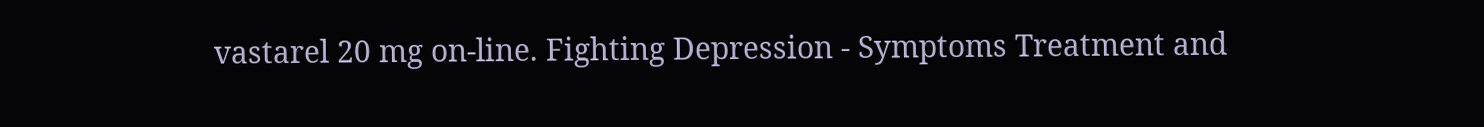vastarel 20 mg on-line. Fighting Depression - Symptoms Treatment and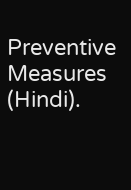Preventive Measures (Hindi).